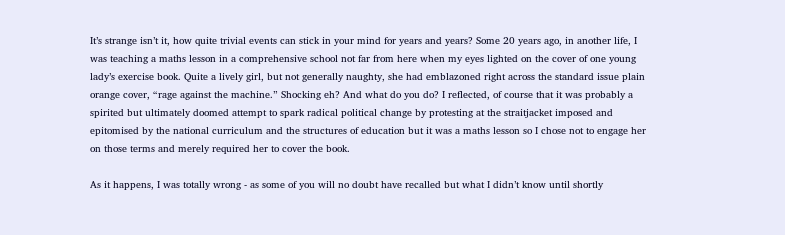It’s strange isn’t it, how quite trivial events can stick in your mind for years and years? Some 20 years ago, in another life, I was teaching a maths lesson in a comprehensive school not far from here when my eyes lighted on the cover of one young lady’s exercise book. Quite a lively girl, but not generally naughty, she had emblazoned right across the standard issue plain orange cover, “rage against the machine.” Shocking eh? And what do you do? I reflected, of course that it was probably a spirited but ultimately doomed attempt to spark radical political change by protesting at the straitjacket imposed and epitomised by the national curriculum and the structures of education but it was a maths lesson so I chose not to engage her on those terms and merely required her to cover the book.

As it happens, I was totally wrong - as some of you will no doubt have recalled but what I didn’t know until shortly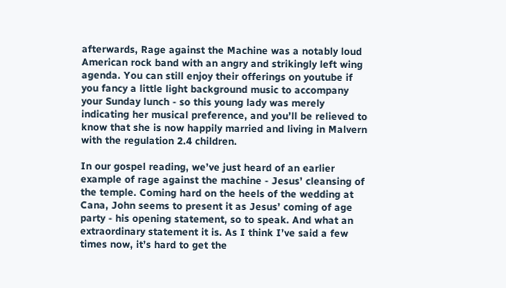afterwards, Rage against the Machine was a notably loud American rock band with an angry and strikingly left wing agenda. You can still enjoy their offerings on youtube if you fancy a little light background music to accompany your Sunday lunch - so this young lady was merely indicating her musical preference, and you’ll be relieved to know that she is now happily married and living in Malvern with the regulation 2.4 children.

In our gospel reading, we’ve just heard of an earlier example of rage against the machine - Jesus’ cleansing of the temple. Coming hard on the heels of the wedding at Cana, John seems to present it as Jesus’ coming of age party - his opening statement, so to speak. And what an extraordinary statement it is. As I think I’ve said a few times now, it’s hard to get the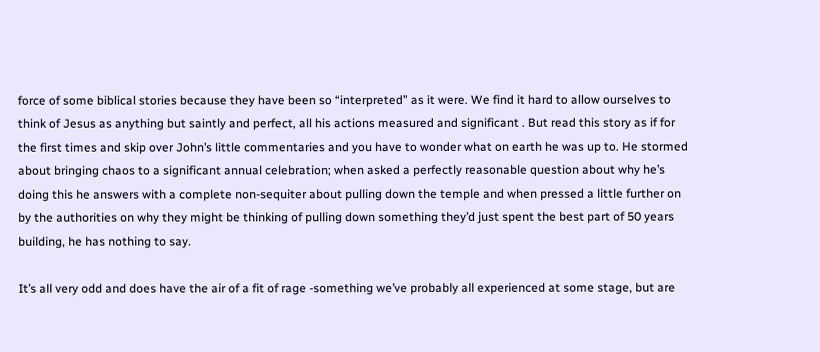force of some biblical stories because they have been so “interpreted” as it were. We find it hard to allow ourselves to think of Jesus as anything but saintly and perfect, all his actions measured and significant . But read this story as if for the first times and skip over John’s little commentaries and you have to wonder what on earth he was up to. He stormed about bringing chaos to a significant annual celebration; when asked a perfectly reasonable question about why he’s doing this he answers with a complete non-sequiter about pulling down the temple and when pressed a little further on by the authorities on why they might be thinking of pulling down something they’d just spent the best part of 50 years building, he has nothing to say.

It’s all very odd and does have the air of a fit of rage -something we’ve probably all experienced at some stage, but are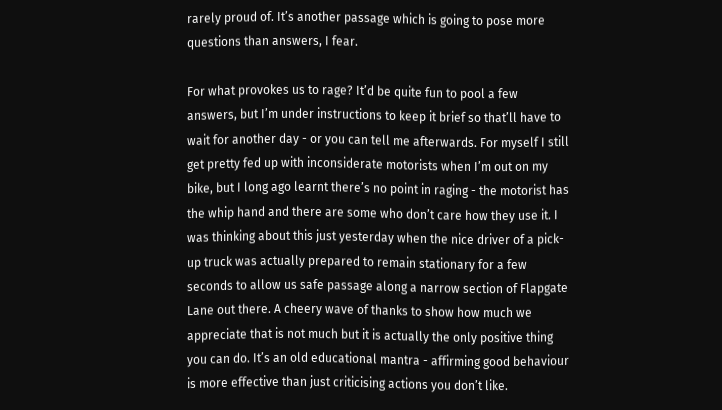rarely proud of. It’s another passage which is going to pose more questions than answers, I fear.

For what provokes us to rage? It’d be quite fun to pool a few answers, but I’m under instructions to keep it brief so that’ll have to wait for another day - or you can tell me afterwards. For myself I still get pretty fed up with inconsiderate motorists when I’m out on my bike, but I long ago learnt there’s no point in raging - the motorist has the whip hand and there are some who don’t care how they use it. I was thinking about this just yesterday when the nice driver of a pick-up truck was actually prepared to remain stationary for a few seconds to allow us safe passage along a narrow section of Flapgate Lane out there. A cheery wave of thanks to show how much we appreciate that is not much but it is actually the only positive thing you can do. It’s an old educational mantra - affirming good behaviour is more effective than just criticising actions you don’t like.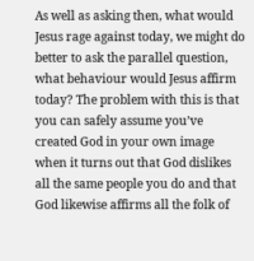As well as asking then, what would Jesus rage against today, we might do better to ask the parallel question, what behaviour would Jesus affirm today? The problem with this is that you can safely assume you’ve created God in your own image when it turns out that God dislikes all the same people you do and that God likewise affirms all the folk of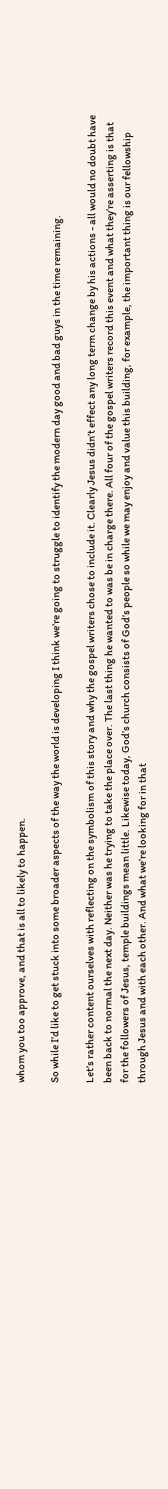whom you too approve, and that is all to likely to happen.

So while I’d like to get stuck into some broader aspects of the way the world is developing I think we’re going to struggle to identify the modern day good and bad guys in the time remaining.

Let’s rather content ourselves with reflecting on the symbolism of this story and why the gospel writers chose to include it. Clearly Jesus didn’t effect any long term change by his actions - all would no doubt have been back to normal the next day. Neither was he trying to take the place over. The last thing he wanted to was be in charge there. All four of the gospel writers record this event and what they’re asserting is that for the followers of Jesus, temple buildings mean little. Likewise today, God’s church consists of God’s people so while we may enjoy and value this building, for example, the important thing is our fellowship through Jesus and with each other. And what we’re looking for in that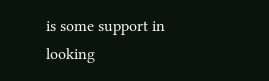is some support in looking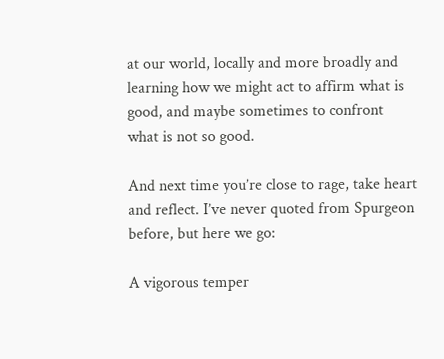at our world, locally and more broadly and learning how we might act to affirm what is good, and maybe sometimes to confront what is not so good.

And next time you’re close to rage, take heart and reflect. I’ve never quoted from Spurgeon before, but here we go:

A vigorous temper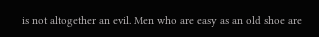is not altogether an evil. Men who are easy as an old shoe are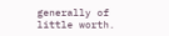generally of little worth.